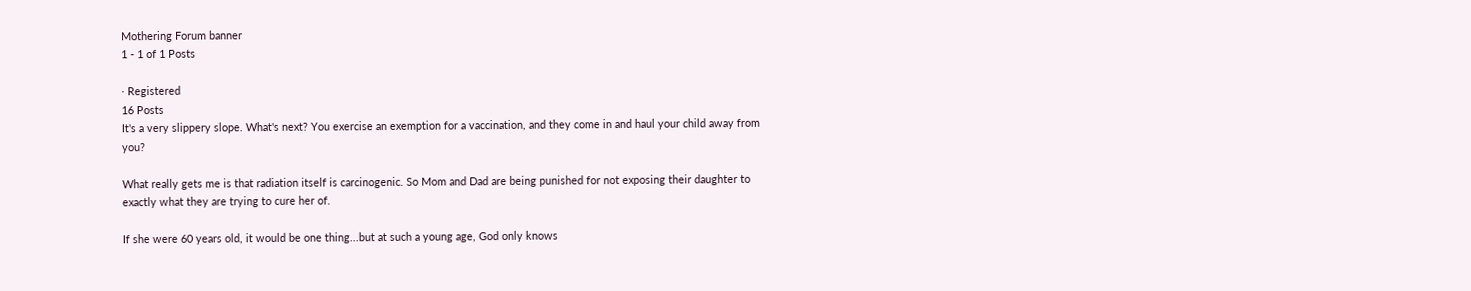Mothering Forum banner
1 - 1 of 1 Posts

· Registered
16 Posts
It's a very slippery slope. What's next? You exercise an exemption for a vaccination, and they come in and haul your child away from you?

What really gets me is that radiation itself is carcinogenic. So Mom and Dad are being punished for not exposing their daughter to exactly what they are trying to cure her of.

If she were 60 years old, it would be one thing...but at such a young age, God only knows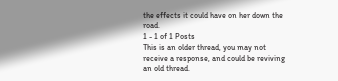the effects it could have on her down the road.
1 - 1 of 1 Posts
This is an older thread, you may not receive a response, and could be reviving an old thread.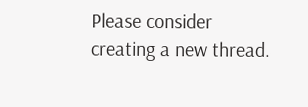Please consider creating a new thread.